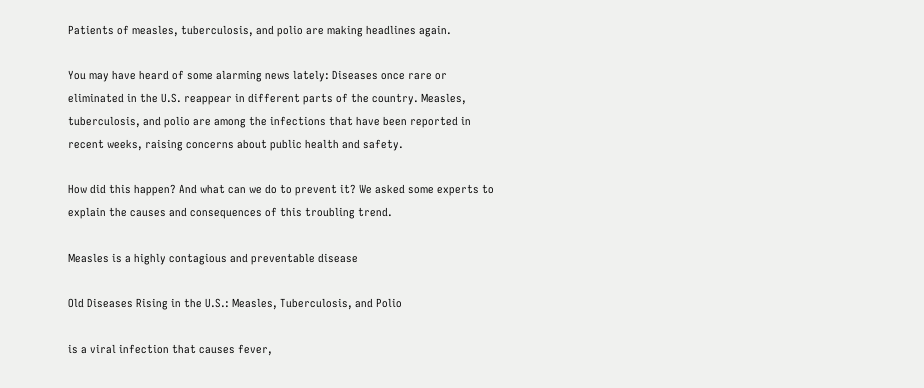Patients of measles, tuberculosis, and polio are making headlines again.

You may have heard of some alarming news lately: Diseases once rare or eliminated in the U.S. reappear in different parts of the country. Measles, tuberculosis, and polio are among the infections that have been reported in recent weeks, raising concerns about public health and safety.

How did this happen? And what can we do to prevent it? We asked some experts to explain the causes and consequences of this troubling trend.

Measles is a highly contagious and preventable disease

Old Diseases Rising in the U.S.: Measles, Tuberculosis, and Polio

is a viral infection that causes fever,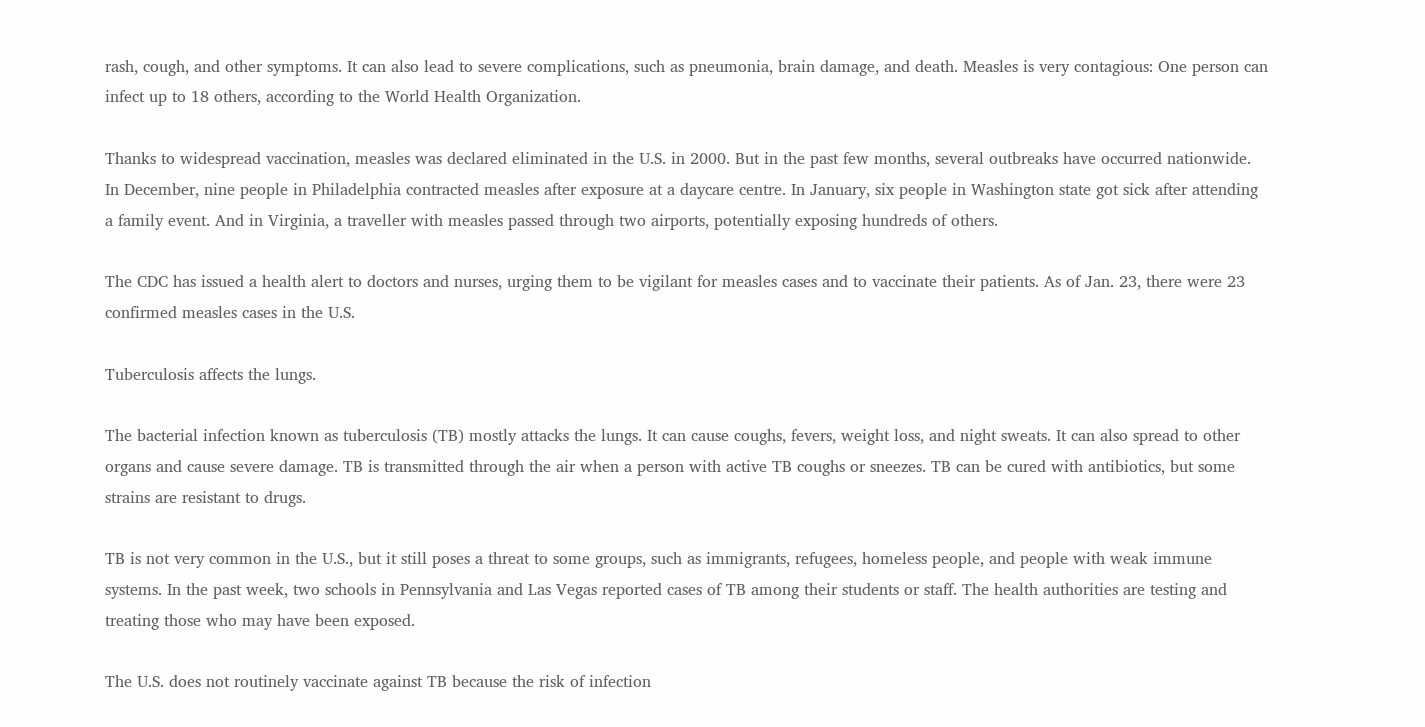rash, cough, and other symptoms. It can also lead to severe complications, such as pneumonia, brain damage, and death. Measles is very contagious: One person can infect up to 18 others, according to the World Health Organization.

Thanks to widespread vaccination, measles was declared eliminated in the U.S. in 2000. But in the past few months, several outbreaks have occurred nationwide. In December, nine people in Philadelphia contracted measles after exposure at a daycare centre. In January, six people in Washington state got sick after attending a family event. And in Virginia, a traveller with measles passed through two airports, potentially exposing hundreds of others.

The CDC has issued a health alert to doctors and nurses, urging them to be vigilant for measles cases and to vaccinate their patients. As of Jan. 23, there were 23 confirmed measles cases in the U.S.

Tuberculosis affects the lungs.

The bacterial infection known as tuberculosis (TB) mostly attacks the lungs. It can cause coughs, fevers, weight loss, and night sweats. It can also spread to other organs and cause severe damage. TB is transmitted through the air when a person with active TB coughs or sneezes. TB can be cured with antibiotics, but some strains are resistant to drugs.

TB is not very common in the U.S., but it still poses a threat to some groups, such as immigrants, refugees, homeless people, and people with weak immune systems. In the past week, two schools in Pennsylvania and Las Vegas reported cases of TB among their students or staff. The health authorities are testing and treating those who may have been exposed.

The U.S. does not routinely vaccinate against TB because the risk of infection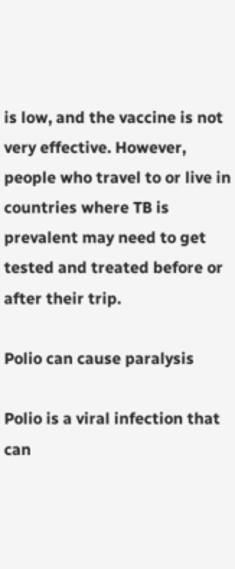is low, and the vaccine is not very effective. However, people who travel to or live in countries where TB is prevalent may need to get tested and treated before or after their trip.

Polio can cause paralysis

Polio is a viral infection that can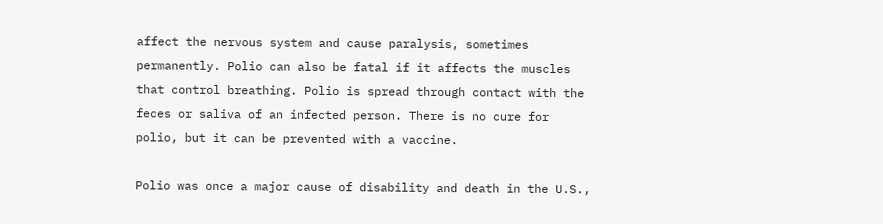affect the nervous system and cause paralysis, sometimes permanently. Polio can also be fatal if it affects the muscles that control breathing. Polio is spread through contact with the feces or saliva of an infected person. There is no cure for polio, but it can be prevented with a vaccine.

Polio was once a major cause of disability and death in the U.S.,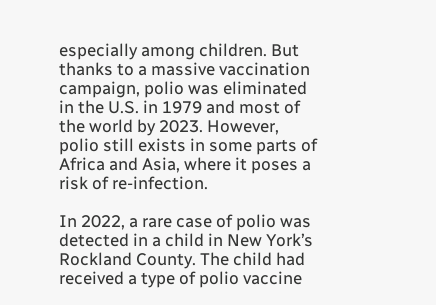especially among children. But thanks to a massive vaccination campaign, polio was eliminated in the U.S. in 1979 and most of the world by 2023. However, polio still exists in some parts of Africa and Asia, where it poses a risk of re-infection.

In 2022, a rare case of polio was detected in a child in New York’s Rockland County. The child had received a type of polio vaccine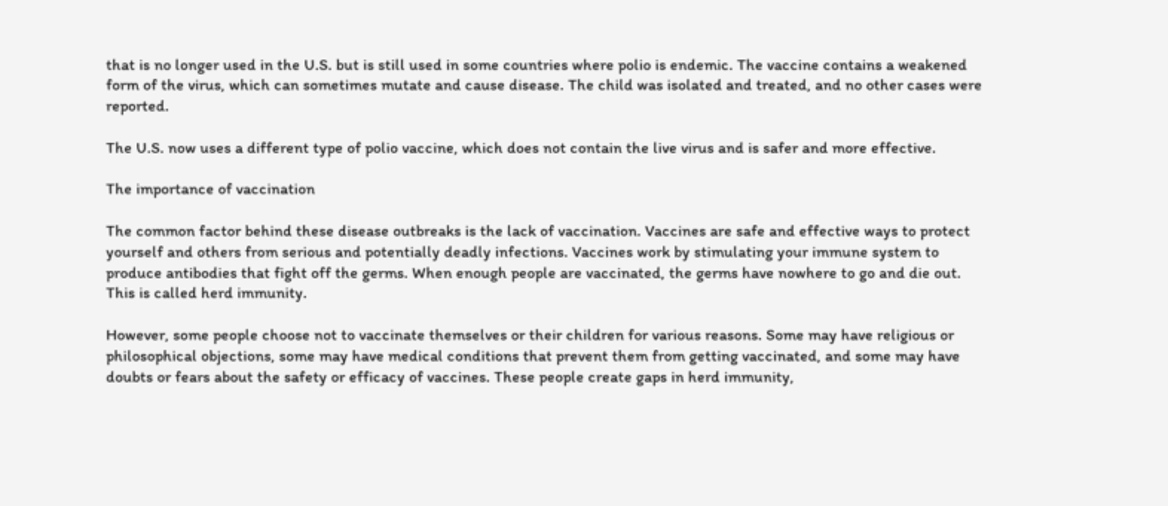that is no longer used in the U.S. but is still used in some countries where polio is endemic. The vaccine contains a weakened form of the virus, which can sometimes mutate and cause disease. The child was isolated and treated, and no other cases were reported.

The U.S. now uses a different type of polio vaccine, which does not contain the live virus and is safer and more effective.

The importance of vaccination

The common factor behind these disease outbreaks is the lack of vaccination. Vaccines are safe and effective ways to protect yourself and others from serious and potentially deadly infections. Vaccines work by stimulating your immune system to produce antibodies that fight off the germs. When enough people are vaccinated, the germs have nowhere to go and die out. This is called herd immunity.

However, some people choose not to vaccinate themselves or their children for various reasons. Some may have religious or philosophical objections, some may have medical conditions that prevent them from getting vaccinated, and some may have doubts or fears about the safety or efficacy of vaccines. These people create gaps in herd immunity,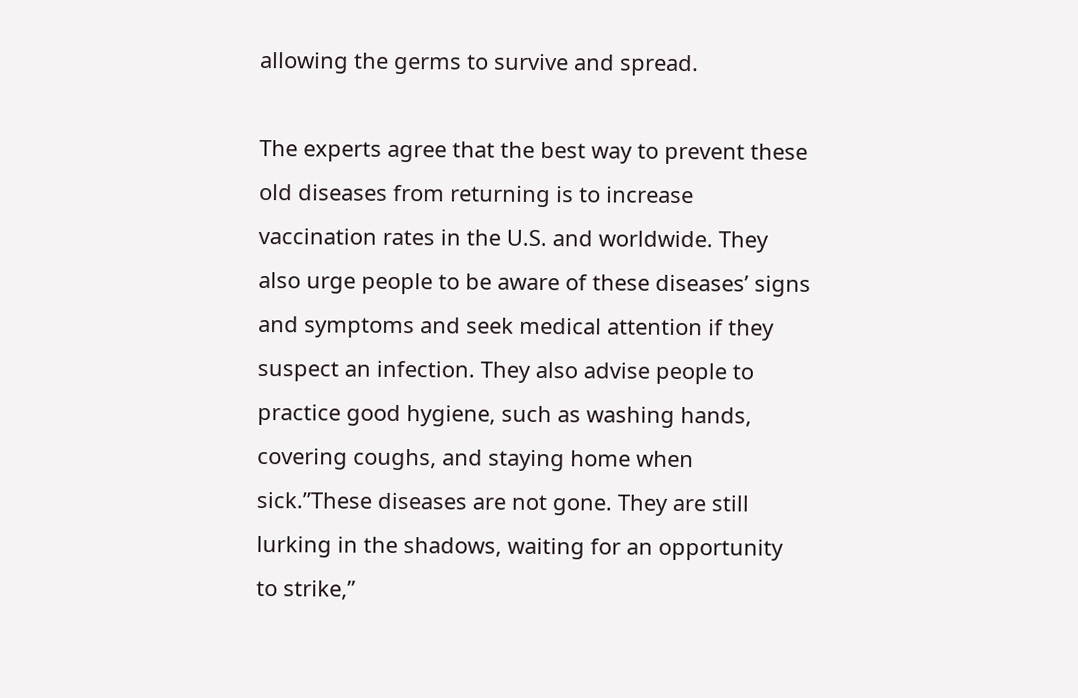allowing the germs to survive and spread.

The experts agree that the best way to prevent these old diseases from returning is to increase vaccination rates in the U.S. and worldwide. They also urge people to be aware of these diseases’ signs and symptoms and seek medical attention if they suspect an infection. They also advise people to practice good hygiene, such as washing hands, covering coughs, and staying home when sick.”These diseases are not gone. They are still lurking in the shadows, waiting for an opportunity to strike,”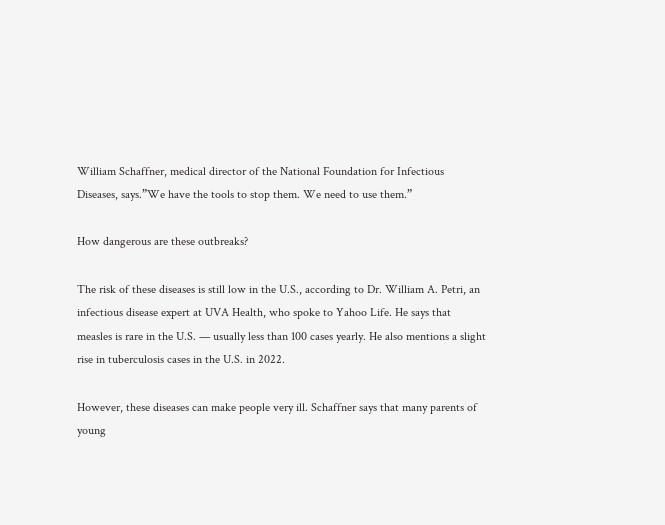William Schaffner, medical director of the National Foundation for Infectious Diseases, says.”We have the tools to stop them. We need to use them.”

How dangerous are these outbreaks?

The risk of these diseases is still low in the U.S., according to Dr. William A. Petri, an infectious disease expert at UVA Health, who spoke to Yahoo Life. He says that measles is rare in the U.S. — usually less than 100 cases yearly. He also mentions a slight rise in tuberculosis cases in the U.S. in 2022.

However, these diseases can make people very ill. Schaffner says that many parents of young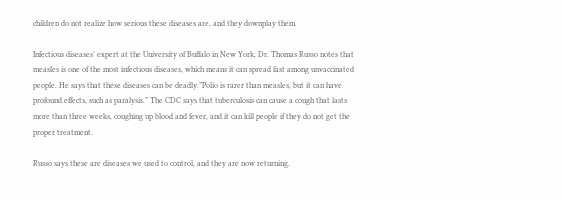children do not realize how serious these diseases are, and they downplay them.

Infectious diseases’ expert at the University of Buffalo in New York, Dr. Thomas Russo notes that measles is one of the most infectious diseases, which means it can spread fast among unvaccinated people. He says that these diseases can be deadly.”Polio is rarer than measles, but it can have profound effects, such as paralysis.” The CDC says that tuberculosis can cause a cough that lasts more than three weeks, coughing up blood and fever, and it can kill people if they do not get the proper treatment.

Russo says these are diseases we used to control, and they are now returning.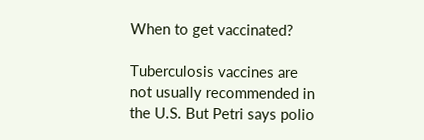When to get vaccinated?

Tuberculosis vaccines are not usually recommended in the U.S. But Petri says polio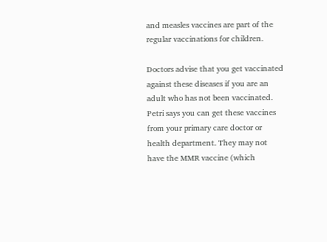and measles vaccines are part of the regular vaccinations for children.

Doctors advise that you get vaccinated against these diseases if you are an adult who has not been vaccinated. Petri says you can get these vaccines from your primary care doctor or health department. They may not have the MMR vaccine (which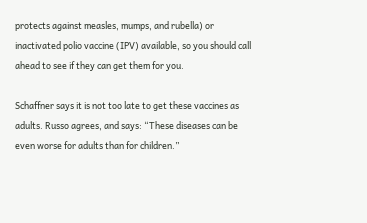protects against measles, mumps, and rubella) or inactivated polio vaccine (IPV) available, so you should call ahead to see if they can get them for you.

Schaffner says it is not too late to get these vaccines as adults. Russo agrees, and says: “These diseases can be even worse for adults than for children.”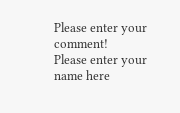Please enter your comment!
Please enter your name here